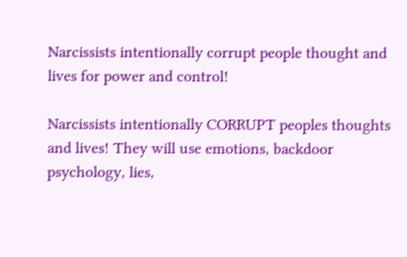Narcissists intentionally corrupt people thought and lives for power and control!

Narcissists intentionally CORRUPT peoples thoughts and lives! They will use emotions, backdoor psychology, lies,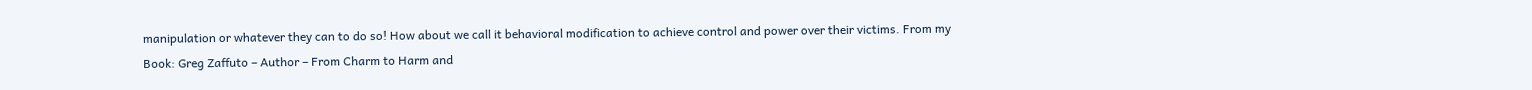manipulation or whatever they can to do so! How about we call it behavioral modification to achieve control and power over their victims. From my Book: Greg Zaffuto – Author – From Charm to Harm and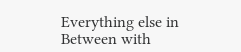Everything else in Between with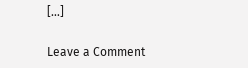[…]

Leave a Comment